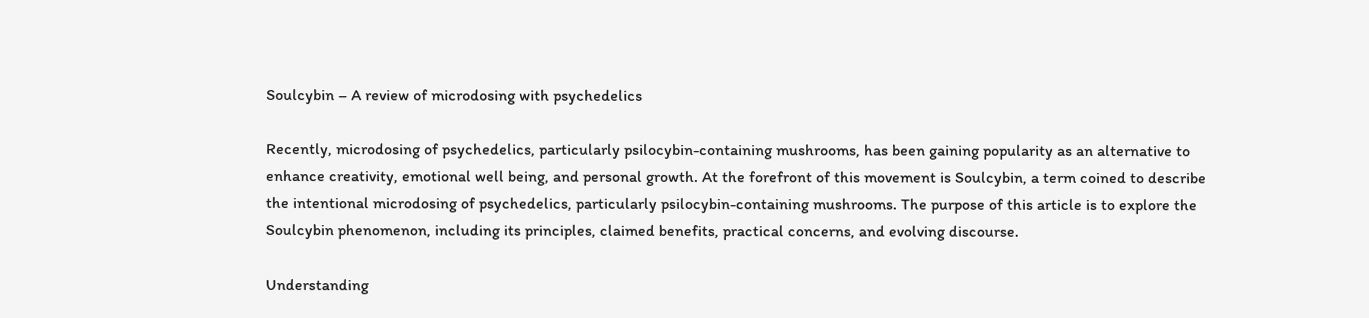Soulcybin – A review of microdosing with psychedelics

Recently, microdosing of psychedelics, particularly psilocybin-containing mushrooms, has been gaining popularity as an alternative to enhance creativity, emotional well being, and personal growth. At the forefront of this movement is Soulcybin, a term coined to describe the intentional microdosing of psychedelics, particularly psilocybin-containing mushrooms. The purpose of this article is to explore the Soulcybin phenomenon, including its principles, claimed benefits, practical concerns, and evolving discourse.

Understanding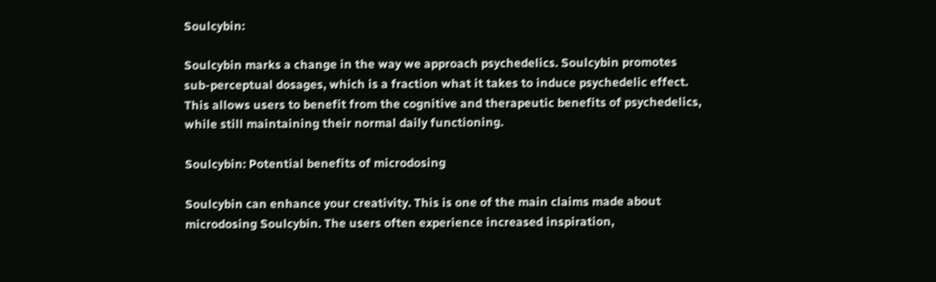Soulcybin:

Soulcybin marks a change in the way we approach psychedelics. Soulcybin promotes sub-perceptual dosages, which is a fraction what it takes to induce psychedelic effect. This allows users to benefit from the cognitive and therapeutic benefits of psychedelics, while still maintaining their normal daily functioning.

Soulcybin: Potential benefits of microdosing

Soulcybin can enhance your creativity. This is one of the main claims made about microdosing Soulcybin. The users often experience increased inspiration,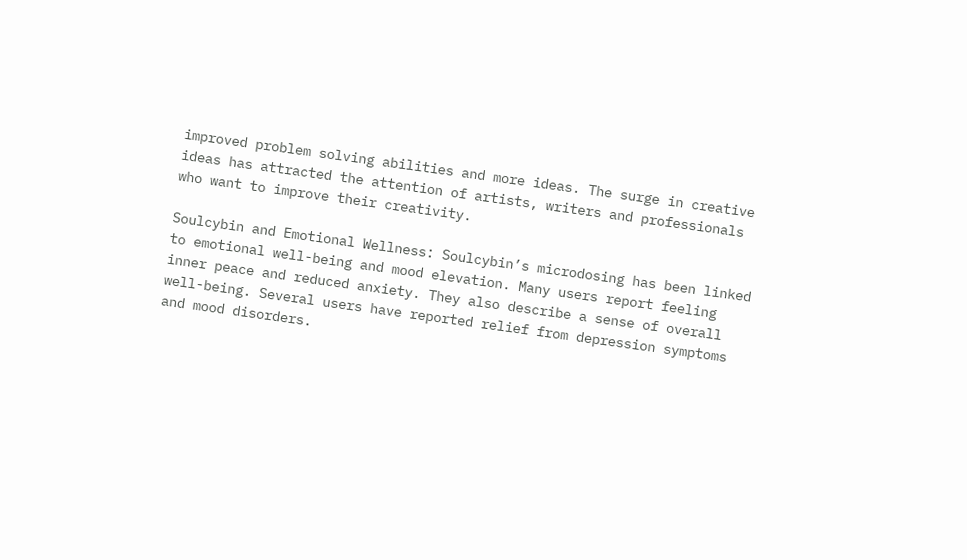improved problem solving abilities and more ideas. The surge in creative ideas has attracted the attention of artists, writers and professionals who want to improve their creativity.

Soulcybin and Emotional Wellness: Soulcybin’s microdosing has been linked to emotional well-being and mood elevation. Many users report feeling inner peace and reduced anxiety. They also describe a sense of overall well-being. Several users have reported relief from depression symptoms and mood disorders.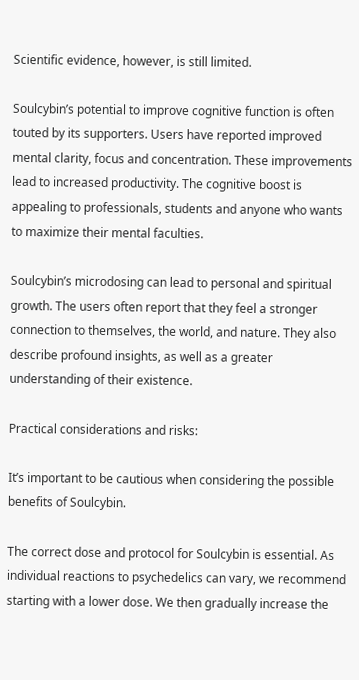Scientific evidence, however, is still limited.

Soulcybin’s potential to improve cognitive function is often touted by its supporters. Users have reported improved mental clarity, focus and concentration. These improvements lead to increased productivity. The cognitive boost is appealing to professionals, students and anyone who wants to maximize their mental faculties.

Soulcybin’s microdosing can lead to personal and spiritual growth. The users often report that they feel a stronger connection to themselves, the world, and nature. They also describe profound insights, as well as a greater understanding of their existence.

Practical considerations and risks:

It’s important to be cautious when considering the possible benefits of Soulcybin.

The correct dose and protocol for Soulcybin is essential. As individual reactions to psychedelics can vary, we recommend starting with a lower dose. We then gradually increase the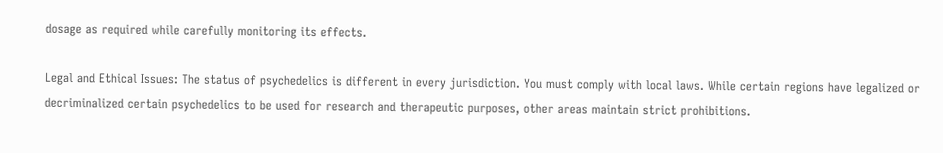dosage as required while carefully monitoring its effects.

Legal and Ethical Issues: The status of psychedelics is different in every jurisdiction. You must comply with local laws. While certain regions have legalized or decriminalized certain psychedelics to be used for research and therapeutic purposes, other areas maintain strict prohibitions.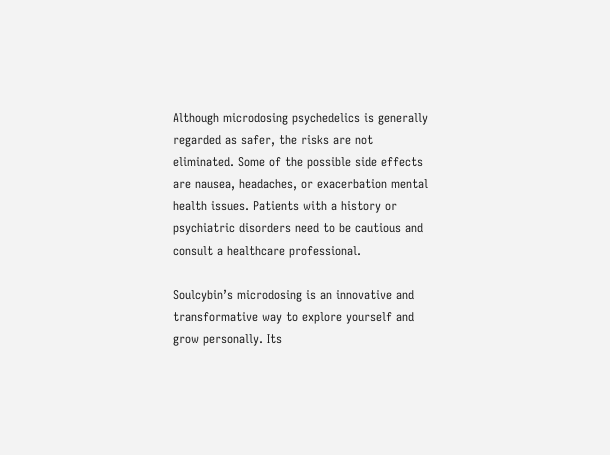Although microdosing psychedelics is generally regarded as safer, the risks are not eliminated. Some of the possible side effects are nausea, headaches, or exacerbation mental health issues. Patients with a history or psychiatric disorders need to be cautious and consult a healthcare professional.

Soulcybin’s microdosing is an innovative and transformative way to explore yourself and grow personally. Its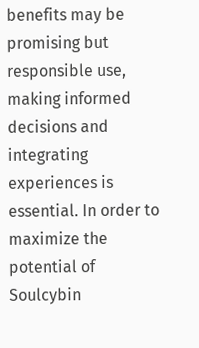benefits may be promising but responsible use, making informed decisions and integrating experiences is essential. In order to maximize the potential of Soulcybin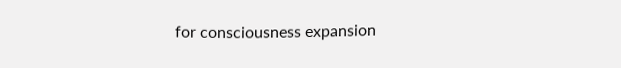for consciousness expansion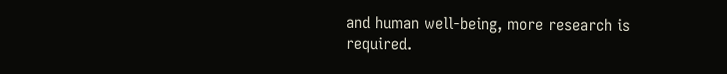and human well-being, more research is required.